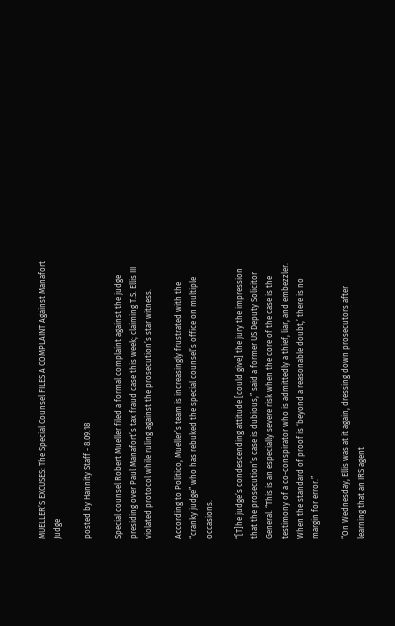MUELLER’S EXCUSES: The Special Counsel FILES A COMPLAINT Against Manafort Judge

posted by Hannity Staff - 8.09.18

Special counsel Robert Mueller filed a formal complaint against the judge presiding over Paul Manafort’s tax fraud case this week; claiming T.S. Ellis III violated protocol while ruling against the prosecution’s star witness.

According to Politico, Mueller’s team is increasingly frustrated with the “cranky judge” who has rebuked the special counsel’s office on multiple occasions.

“[T]he judge’s condescending attitude [could give] the jury the impression that the prosecution’s case is dubious,” said a former US Deputy Solicitor General. “This is an especially severe risk when the core of the case is the testimony of a co-conspirator who is admittedly a thief, liar, and embezzler. When the standard of proof is ‘beyond a reasonable doubt,’ there is no margin for error.”

“On Wednesday, Ellis was at it again, dressing down prosecutors after learning that an IRS agent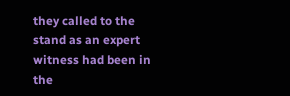they called to the stand as an expert witness had been in the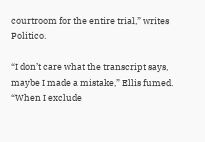courtroom for the entire trial,” writes Politico.

“I don’t care what the transcript says, maybe I made a mistake,” Ellis fumed. “When I exclude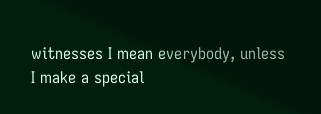witnesses I mean everybody, unless I make a special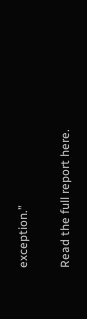exception.”

Read the full report here.